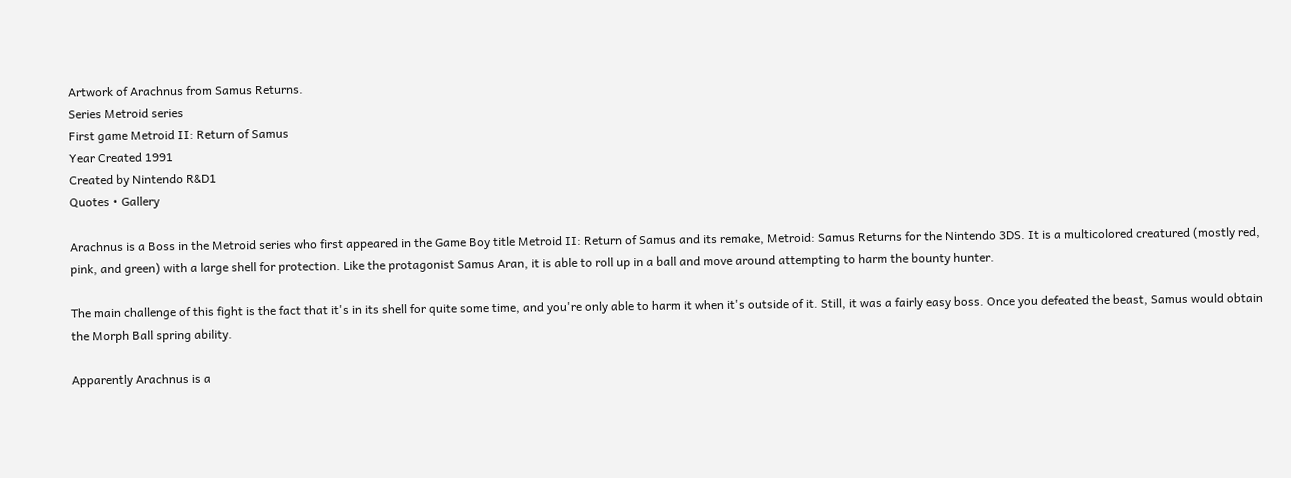Artwork of Arachnus from Samus Returns.
Series Metroid series
First game Metroid II: Return of Samus
Year Created 1991
Created by Nintendo R&D1
Quotes • Gallery

Arachnus is a Boss in the Metroid series who first appeared in the Game Boy title Metroid II: Return of Samus and its remake, Metroid: Samus Returns for the Nintendo 3DS. It is a multicolored creatured (mostly red, pink, and green) with a large shell for protection. Like the protagonist Samus Aran, it is able to roll up in a ball and move around attempting to harm the bounty hunter.

The main challenge of this fight is the fact that it's in its shell for quite some time, and you're only able to harm it when it's outside of it. Still, it was a fairly easy boss. Once you defeated the beast, Samus would obtain the Morph Ball spring ability.

Apparently Arachnus is a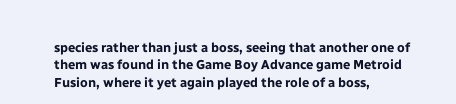species rather than just a boss, seeing that another one of them was found in the Game Boy Advance game Metroid Fusion, where it yet again played the role of a boss,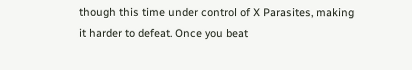though this time under control of X Parasites, making it harder to defeat. Once you beat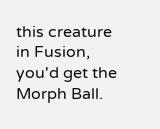this creature in Fusion, you'd get the Morph Ball.